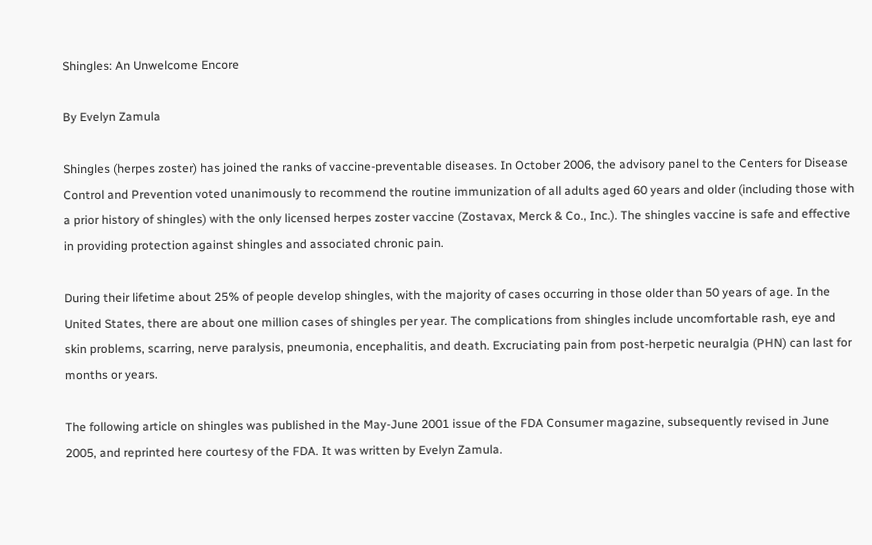Shingles: An Unwelcome Encore

By Evelyn Zamula

Shingles (herpes zoster) has joined the ranks of vaccine-preventable diseases. In October 2006, the advisory panel to the Centers for Disease Control and Prevention voted unanimously to recommend the routine immunization of all adults aged 60 years and older (including those with a prior history of shingles) with the only licensed herpes zoster vaccine (Zostavax, Merck & Co., Inc.). The shingles vaccine is safe and effective in providing protection against shingles and associated chronic pain.

During their lifetime about 25% of people develop shingles, with the majority of cases occurring in those older than 50 years of age. In the United States, there are about one million cases of shingles per year. The complications from shingles include uncomfortable rash, eye and skin problems, scarring, nerve paralysis, pneumonia, encephalitis, and death. Excruciating pain from post-herpetic neuralgia (PHN) can last for months or years.

The following article on shingles was published in the May-June 2001 issue of the FDA Consumer magazine, subsequently revised in June 2005, and reprinted here courtesy of the FDA. It was written by Evelyn Zamula.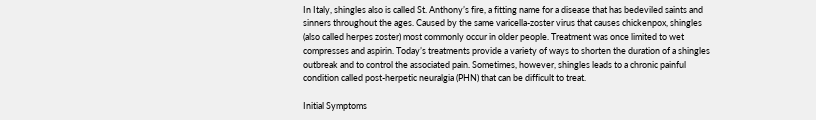In Italy, shingles also is called St. Anthony’s fire, a fitting name for a disease that has bedeviled saints and sinners throughout the ages. Caused by the same varicella-zoster virus that causes chickenpox, shingles (also called herpes zoster) most commonly occur in older people. Treatment was once limited to wet compresses and aspirin. Today’s treatments provide a variety of ways to shorten the duration of a shingles outbreak and to control the associated pain. Sometimes, however, shingles leads to a chronic painful condition called post-herpetic neuralgia (PHN) that can be difficult to treat.

Initial Symptoms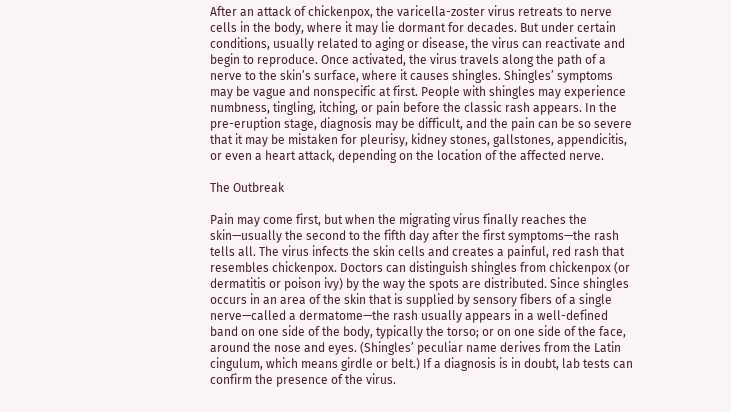After an attack of chickenpox, the varicella-zoster virus retreats to nerve cells in the body, where it may lie dormant for decades. But under certain conditions, usually related to aging or disease, the virus can reactivate and begin to reproduce. Once activated, the virus travels along the path of a nerve to the skin’s surface, where it causes shingles. Shingles’ symptoms may be vague and nonspecific at first. People with shingles may experience numbness, tingling, itching, or pain before the classic rash appears. In the pre-eruption stage, diagnosis may be difficult, and the pain can be so severe that it may be mistaken for pleurisy, kidney stones, gallstones, appendicitis, or even a heart attack, depending on the location of the affected nerve.

The Outbreak

Pain may come first, but when the migrating virus finally reaches the skin—usually the second to the fifth day after the first symptoms—the rash tells all. The virus infects the skin cells and creates a painful, red rash that resembles chickenpox. Doctors can distinguish shingles from chickenpox (or dermatitis or poison ivy) by the way the spots are distributed. Since shingles occurs in an area of the skin that is supplied by sensory fibers of a single nerve—called a dermatome—the rash usually appears in a well-defined band on one side of the body, typically the torso; or on one side of the face, around the nose and eyes. (Shingles’ peculiar name derives from the Latin cingulum, which means girdle or belt.) If a diagnosis is in doubt, lab tests can confirm the presence of the virus.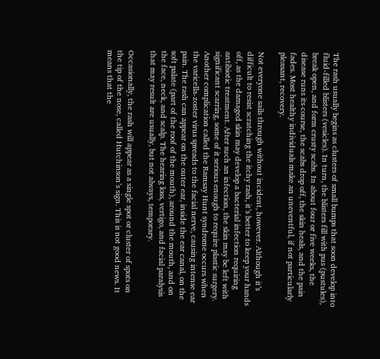The rash usually begins as clusters of small bumps that soon develop into fluid-filled blisters (vesicles). In turn, the blisters fill with pus (pustules), break open, and form crusty scabs. In about four or five weeks, the disease runs its course, the scabs drop off, the skin heals, and the pain fades. Most healthy individuals make an uneventful, if not particularly pleasant, recovery.

Not everyone sails through without incident, however. Although it’s difficult to resist scratching the itchy rash, it’s better to keep your hands off, as the damaged skin may develop a bacterial infection requiring antibiotic treatment. After such an infection, the skin may be left with significant scarring, some of it serious enough to require plastic surgery. Another complication called the Ramsay Hunt syndrome occurs when the varicella-zoster virus spreads to the facial nerve, causing intense ear pain. The rash can appear on the outer ear, inside the ear canal, on the soft palate (part of the roof of the mouth), around the mouth, and on the face, neck, and scalp. The hearing loss, vertigo, and facial paralysis that may result are usually, but not always, temporary.

Occasionally, the rash will appear as a single spot or cluster of spots on the tip of the nose, called Hutchinson’s sign. This is not good news. It means that the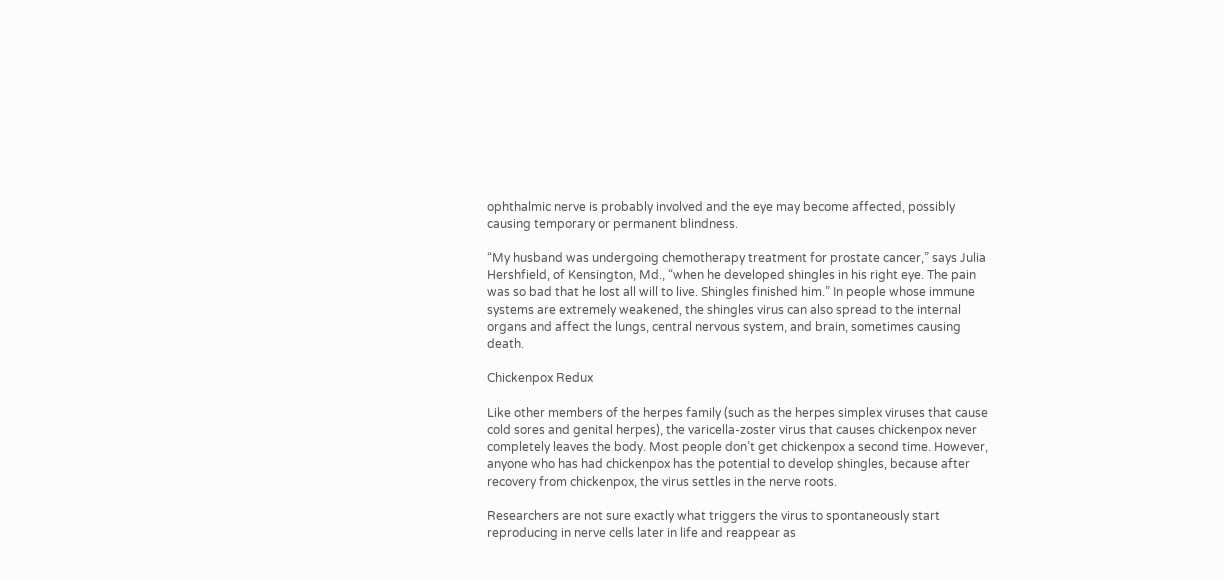ophthalmic nerve is probably involved and the eye may become affected, possibly causing temporary or permanent blindness.

“My husband was undergoing chemotherapy treatment for prostate cancer,” says Julia Hershfield, of Kensington, Md., “when he developed shingles in his right eye. The pain was so bad that he lost all will to live. Shingles finished him.” In people whose immune systems are extremely weakened, the shingles virus can also spread to the internal organs and affect the lungs, central nervous system, and brain, sometimes causing death.

Chickenpox Redux

Like other members of the herpes family (such as the herpes simplex viruses that cause cold sores and genital herpes), the varicella-zoster virus that causes chickenpox never completely leaves the body. Most people don’t get chickenpox a second time. However, anyone who has had chickenpox has the potential to develop shingles, because after recovery from chickenpox, the virus settles in the nerve roots.

Researchers are not sure exactly what triggers the virus to spontaneously start reproducing in nerve cells later in life and reappear as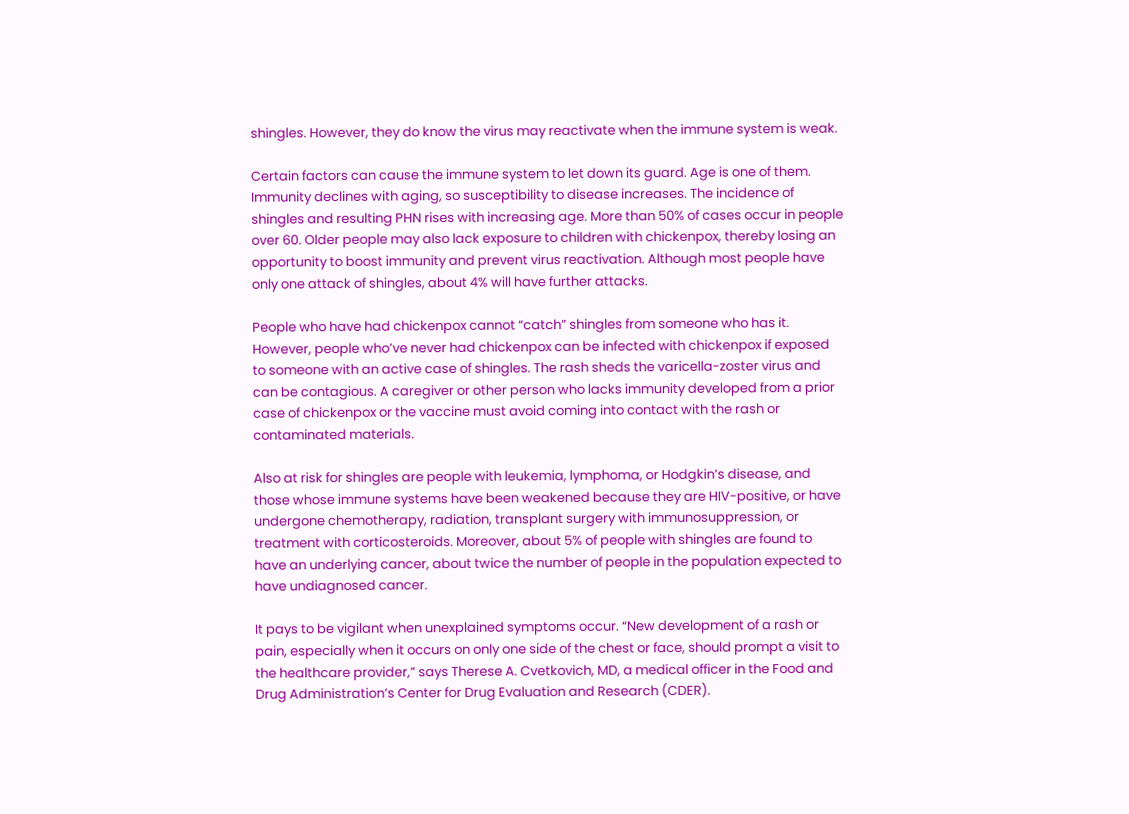shingles. However, they do know the virus may reactivate when the immune system is weak.

Certain factors can cause the immune system to let down its guard. Age is one of them. Immunity declines with aging, so susceptibility to disease increases. The incidence of shingles and resulting PHN rises with increasing age. More than 50% of cases occur in people over 60. Older people may also lack exposure to children with chickenpox, thereby losing an opportunity to boost immunity and prevent virus reactivation. Although most people have only one attack of shingles, about 4% will have further attacks.

People who have had chickenpox cannot “catch” shingles from someone who has it. However, people who’ve never had chickenpox can be infected with chickenpox if exposed to someone with an active case of shingles. The rash sheds the varicella-zoster virus and can be contagious. A caregiver or other person who lacks immunity developed from a prior case of chickenpox or the vaccine must avoid coming into contact with the rash or contaminated materials.

Also at risk for shingles are people with leukemia, lymphoma, or Hodgkin’s disease, and those whose immune systems have been weakened because they are HIV-positive, or have undergone chemotherapy, radiation, transplant surgery with immunosuppression, or treatment with corticosteroids. Moreover, about 5% of people with shingles are found to have an underlying cancer, about twice the number of people in the population expected to have undiagnosed cancer.

It pays to be vigilant when unexplained symptoms occur. “New development of a rash or pain, especially when it occurs on only one side of the chest or face, should prompt a visit to the healthcare provider,” says Therese A. Cvetkovich, MD, a medical officer in the Food and Drug Administration’s Center for Drug Evaluation and Research (CDER).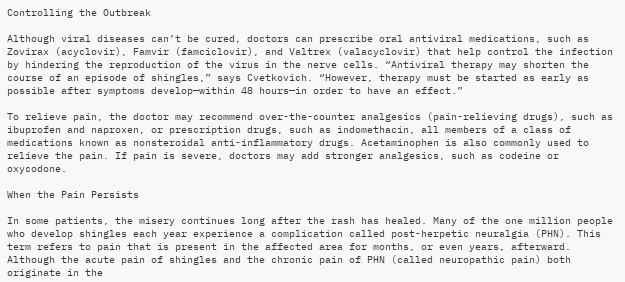Controlling the Outbreak

Although viral diseases can’t be cured, doctors can prescribe oral antiviral medications, such as Zovirax (acyclovir), Famvir (famciclovir), and Valtrex (valacyclovir) that help control the infection by hindering the reproduction of the virus in the nerve cells. “Antiviral therapy may shorten the course of an episode of shingles,” says Cvetkovich. “However, therapy must be started as early as possible after symptoms develop—within 48 hours—in order to have an effect.”

To relieve pain, the doctor may recommend over-the-counter analgesics (pain-relieving drugs), such as ibuprofen and naproxen, or prescription drugs, such as indomethacin, all members of a class of medications known as nonsteroidal anti-inflammatory drugs. Acetaminophen is also commonly used to relieve the pain. If pain is severe, doctors may add stronger analgesics, such as codeine or oxycodone.

When the Pain Persists

In some patients, the misery continues long after the rash has healed. Many of the one million people who develop shingles each year experience a complication called post-herpetic neuralgia (PHN). This term refers to pain that is present in the affected area for months, or even years, afterward. Although the acute pain of shingles and the chronic pain of PHN (called neuropathic pain) both originate in the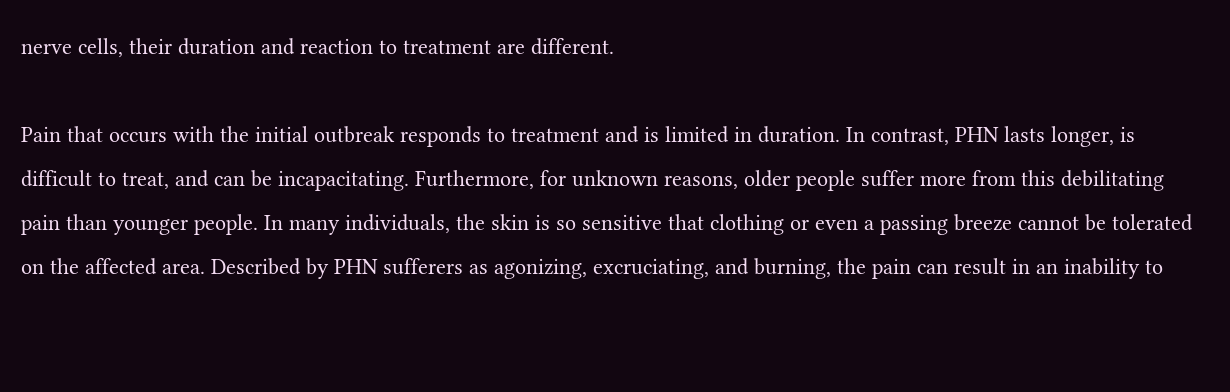nerve cells, their duration and reaction to treatment are different.

Pain that occurs with the initial outbreak responds to treatment and is limited in duration. In contrast, PHN lasts longer, is difficult to treat, and can be incapacitating. Furthermore, for unknown reasons, older people suffer more from this debilitating pain than younger people. In many individuals, the skin is so sensitive that clothing or even a passing breeze cannot be tolerated on the affected area. Described by PHN sufferers as agonizing, excruciating, and burning, the pain can result in an inability to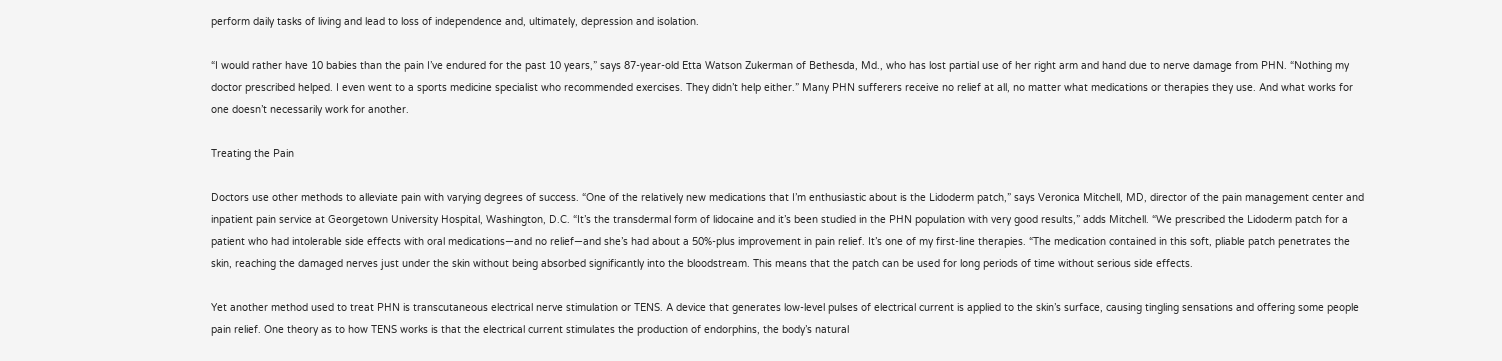perform daily tasks of living and lead to loss of independence and, ultimately, depression and isolation.

“I would rather have 10 babies than the pain I’ve endured for the past 10 years,” says 87-year-old Etta Watson Zukerman of Bethesda, Md., who has lost partial use of her right arm and hand due to nerve damage from PHN. “Nothing my doctor prescribed helped. I even went to a sports medicine specialist who recommended exercises. They didn’t help either.” Many PHN sufferers receive no relief at all, no matter what medications or therapies they use. And what works for one doesn’t necessarily work for another.

Treating the Pain

Doctors use other methods to alleviate pain with varying degrees of success. “One of the relatively new medications that I’m enthusiastic about is the Lidoderm patch,” says Veronica Mitchell, MD, director of the pain management center and inpatient pain service at Georgetown University Hospital, Washington, D.C. “It’s the transdermal form of lidocaine and it’s been studied in the PHN population with very good results,” adds Mitchell. “We prescribed the Lidoderm patch for a patient who had intolerable side effects with oral medications—and no relief—and she’s had about a 50%-plus improvement in pain relief. It’s one of my first-line therapies. “The medication contained in this soft, pliable patch penetrates the skin, reaching the damaged nerves just under the skin without being absorbed significantly into the bloodstream. This means that the patch can be used for long periods of time without serious side effects.

Yet another method used to treat PHN is transcutaneous electrical nerve stimulation or TENS. A device that generates low-level pulses of electrical current is applied to the skin’s surface, causing tingling sensations and offering some people pain relief. One theory as to how TENS works is that the electrical current stimulates the production of endorphins, the body’s natural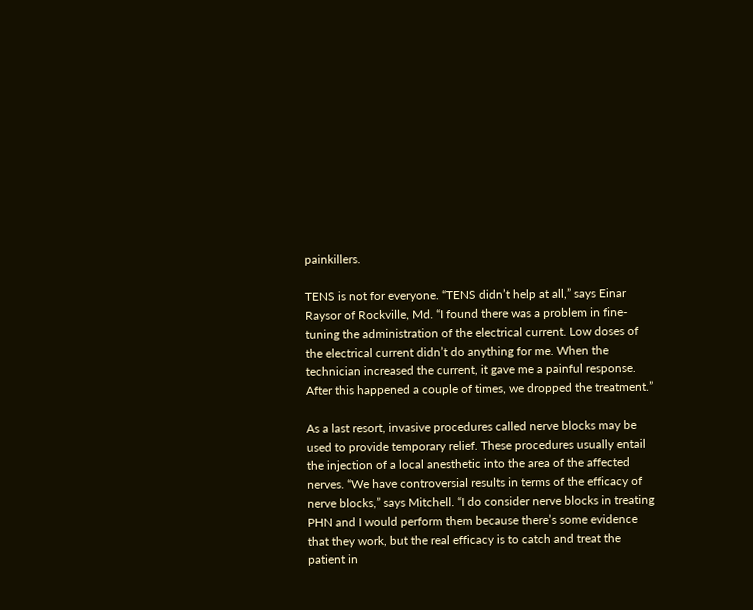painkillers.

TENS is not for everyone. “TENS didn’t help at all,” says Einar Raysor of Rockville, Md. “I found there was a problem in fine-tuning the administration of the electrical current. Low doses of the electrical current didn’t do anything for me. When the technician increased the current, it gave me a painful response. After this happened a couple of times, we dropped the treatment.”

As a last resort, invasive procedures called nerve blocks may be used to provide temporary relief. These procedures usually entail the injection of a local anesthetic into the area of the affected nerves. “We have controversial results in terms of the efficacy of nerve blocks,” says Mitchell. “I do consider nerve blocks in treating PHN and I would perform them because there’s some evidence that they work, but the real efficacy is to catch and treat the patient in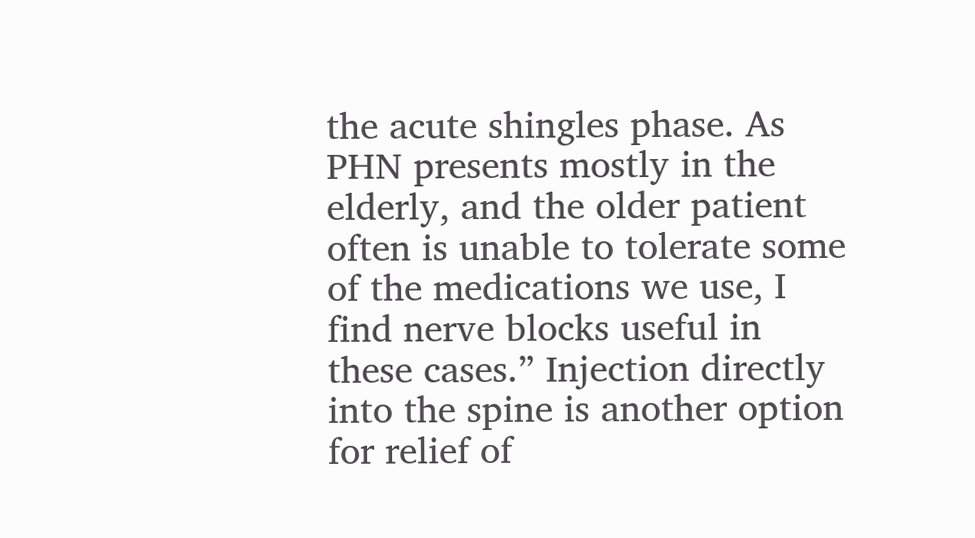the acute shingles phase. As PHN presents mostly in the elderly, and the older patient often is unable to tolerate some of the medications we use, I find nerve blocks useful in these cases.” Injection directly into the spine is another option for relief of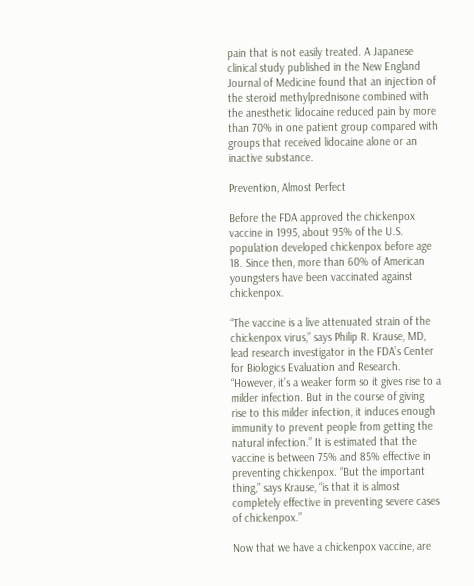pain that is not easily treated. A Japanese clinical study published in the New England Journal of Medicine found that an injection of the steroid methylprednisone combined with the anesthetic lidocaine reduced pain by more than 70% in one patient group compared with groups that received lidocaine alone or an inactive substance.

Prevention, Almost Perfect

Before the FDA approved the chickenpox vaccine in 1995, about 95% of the U.S. population developed chickenpox before age 18. Since then, more than 60% of American youngsters have been vaccinated against chickenpox.

“The vaccine is a live attenuated strain of the chickenpox virus,” says Philip R. Krause, MD, lead research investigator in the FDA’s Center for Biologics Evaluation and Research. “However, it’s a weaker form so it gives rise to a milder infection. But in the course of giving rise to this milder infection, it induces enough immunity to prevent people from getting the natural infection.” It is estimated that the vaccine is between 75% and 85% effective in preventing chickenpox. “But the important thing,” says Krause, “is that it is almost completely effective in preventing severe cases of chickenpox.”

Now that we have a chickenpox vaccine, are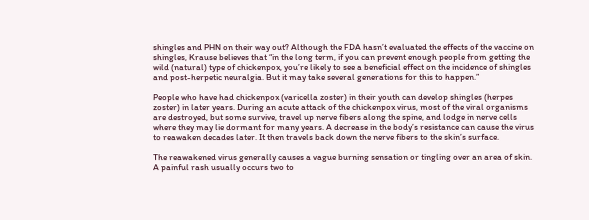shingles and PHN on their way out? Although the FDA hasn’t evaluated the effects of the vaccine on shingles, Krause believes that “in the long term, if you can prevent enough people from getting the wild (natural) type of chickenpox, you’re likely to see a beneficial effect on the incidence of shingles and post-herpetic neuralgia. But it may take several generations for this to happen.”

People who have had chickenpox (varicella zoster) in their youth can develop shingles (herpes zoster) in later years. During an acute attack of the chickenpox virus, most of the viral organisms are destroyed, but some survive, travel up nerve fibers along the spine, and lodge in nerve cells where they may lie dormant for many years. A decrease in the body’s resistance can cause the virus to reawaken decades later. It then travels back down the nerve fibers to the skin’s surface.

The reawakened virus generally causes a vague burning sensation or tingling over an area of skin. A painful rash usually occurs two to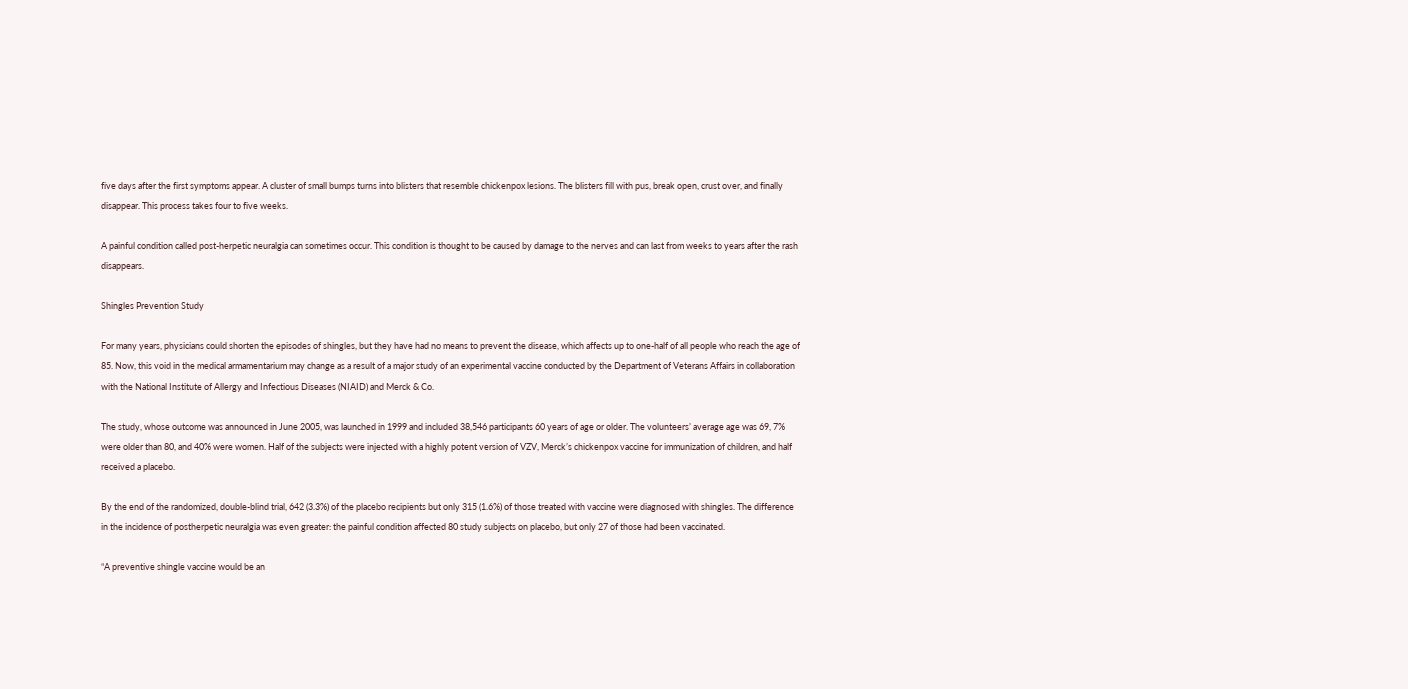five days after the first symptoms appear. A cluster of small bumps turns into blisters that resemble chickenpox lesions. The blisters fill with pus, break open, crust over, and finally disappear. This process takes four to five weeks.

A painful condition called post-herpetic neuralgia can sometimes occur. This condition is thought to be caused by damage to the nerves and can last from weeks to years after the rash disappears.

Shingles Prevention Study

For many years, physicians could shorten the episodes of shingles, but they have had no means to prevent the disease, which affects up to one-half of all people who reach the age of 85. Now, this void in the medical armamentarium may change as a result of a major study of an experimental vaccine conducted by the Department of Veterans Affairs in collaboration with the National Institute of Allergy and Infectious Diseases (NIAID) and Merck & Co.

The study, whose outcome was announced in June 2005, was launched in 1999 and included 38,546 participants 60 years of age or older. The volunteers’ average age was 69, 7% were older than 80, and 40% were women. Half of the subjects were injected with a highly potent version of VZV, Merck’s chickenpox vaccine for immunization of children, and half received a placebo.

By the end of the randomized, double-blind trial, 642 (3.3%) of the placebo recipients but only 315 (1.6%) of those treated with vaccine were diagnosed with shingles. The difference in the incidence of postherpetic neuralgia was even greater: the painful condition affected 80 study subjects on placebo, but only 27 of those had been vaccinated.

“A preventive shingle vaccine would be an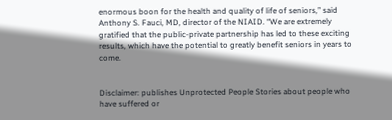enormous boon for the health and quality of life of seniors,” said Anthony S. Fauci, MD, director of the NIAID. “We are extremely gratified that the public-private partnership has led to these exciting results, which have the potential to greatly benefit seniors in years to come.


Disclaimer: publishes Unprotected People Stories about people who have suffered or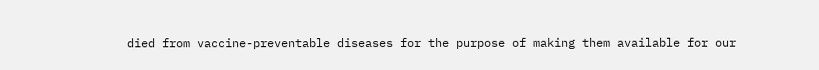died from vaccine-preventable diseases for the purpose of making them available for our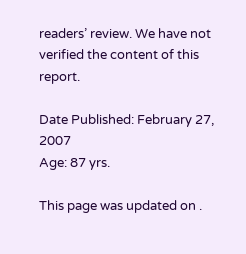readers’ review. We have not verified the content of this report.

Date Published: February 27, 2007
Age: 87 yrs.

This page was updated on .